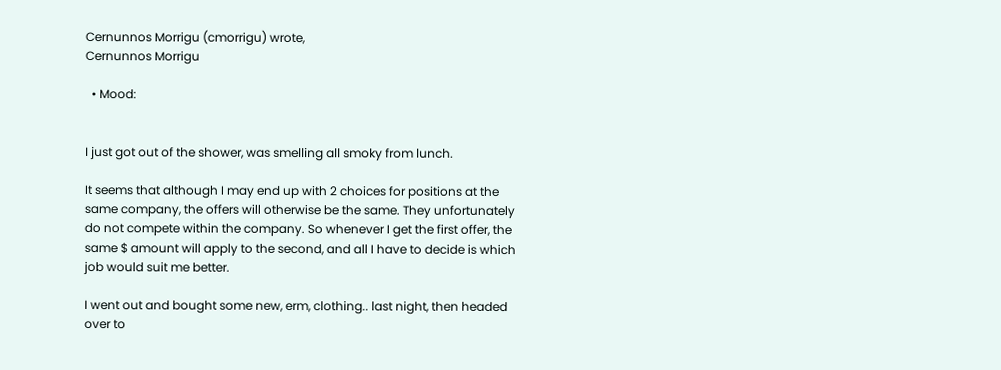Cernunnos Morrigu (cmorrigu) wrote,
Cernunnos Morrigu

  • Mood:


I just got out of the shower, was smelling all smoky from lunch.

It seems that although I may end up with 2 choices for positions at the same company, the offers will otherwise be the same. They unfortunately do not compete within the company. So whenever I get the first offer, the same $ amount will apply to the second, and all I have to decide is which job would suit me better.

I went out and bought some new, erm, clothing.. last night, then headed over to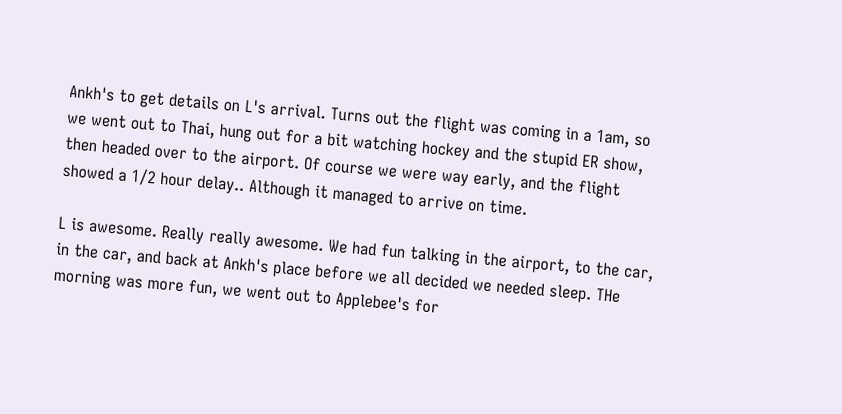Ankh's to get details on L's arrival. Turns out the flight was coming in a 1am, so we went out to Thai, hung out for a bit watching hockey and the stupid ER show, then headed over to the airport. Of course we were way early, and the flight showed a 1/2 hour delay.. Although it managed to arrive on time.

L is awesome. Really really awesome. We had fun talking in the airport, to the car, in the car, and back at Ankh's place before we all decided we needed sleep. THe morning was more fun, we went out to Applebee's for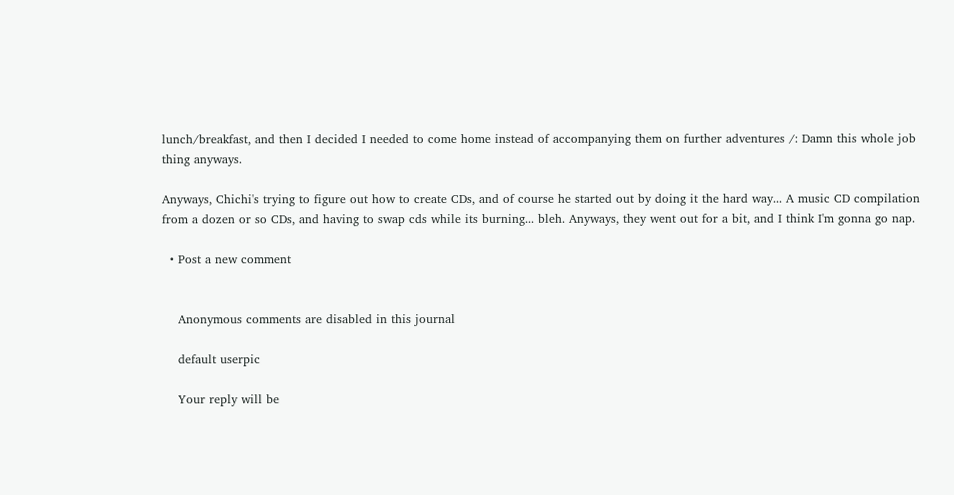lunch/breakfast, and then I decided I needed to come home instead of accompanying them on further adventures /: Damn this whole job thing anyways.

Anyways, Chichi's trying to figure out how to create CDs, and of course he started out by doing it the hard way... A music CD compilation from a dozen or so CDs, and having to swap cds while its burning... bleh. Anyways, they went out for a bit, and I think I'm gonna go nap.

  • Post a new comment


    Anonymous comments are disabled in this journal

    default userpic

    Your reply will be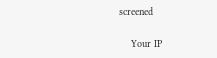screened

    Your IP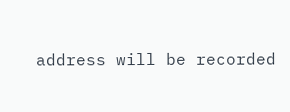address will be recorded